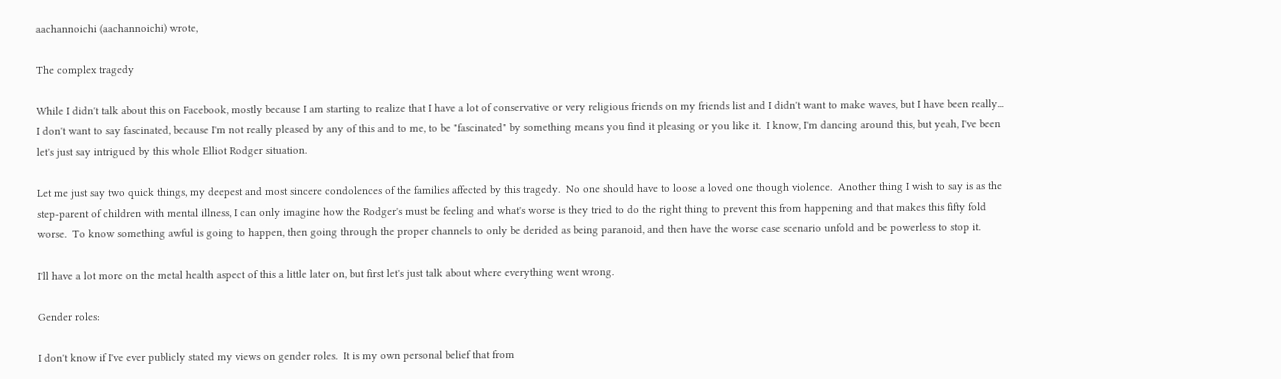aachannoichi (aachannoichi) wrote,

The complex tragedy

While I didn't talk about this on Facebook, mostly because I am starting to realize that I have a lot of conservative or very religious friends on my friends list and I didn't want to make waves, but I have been really...  I don't want to say fascinated, because I'm not really pleased by any of this and to me, to be "fascinated" by something means you find it pleasing or you like it.  I know, I'm dancing around this, but yeah, I've been let's just say intrigued by this whole Elliot Rodger situation.

Let me just say two quick things, my deepest and most sincere condolences of the families affected by this tragedy.  No one should have to loose a loved one though violence.  Another thing I wish to say is as the step-parent of children with mental illness, I can only imagine how the Rodger's must be feeling and what's worse is they tried to do the right thing to prevent this from happening and that makes this fifty fold worse.  To know something awful is going to happen, then going through the proper channels to only be derided as being paranoid, and then have the worse case scenario unfold and be powerless to stop it.

I'll have a lot more on the metal health aspect of this a little later on, but first let's just talk about where everything went wrong.

Gender roles:

I don't know if I've ever publicly stated my views on gender roles.  It is my own personal belief that from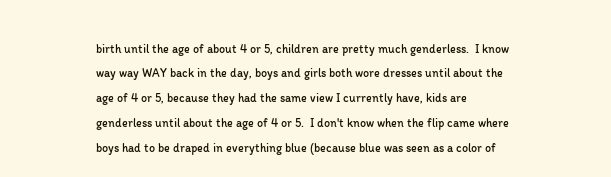birth until the age of about 4 or 5, children are pretty much genderless.  I know way way WAY back in the day, boys and girls both wore dresses until about the age of 4 or 5, because they had the same view I currently have, kids are genderless until about the age of 4 or 5.  I don't know when the flip came where boys had to be draped in everything blue (because blue was seen as a color of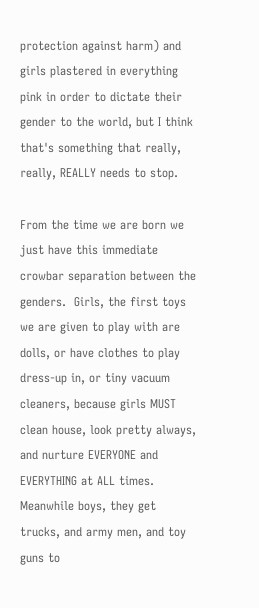protection against harm) and girls plastered in everything pink in order to dictate their gender to the world, but I think that's something that really, really, REALLY needs to stop.

From the time we are born we just have this immediate crowbar separation between the genders.  Girls, the first toys we are given to play with are dolls, or have clothes to play dress-up in, or tiny vacuum cleaners, because girls MUST clean house, look pretty always, and nurture EVERYONE and EVERYTHING at ALL times.  Meanwhile boys, they get trucks, and army men, and toy guns to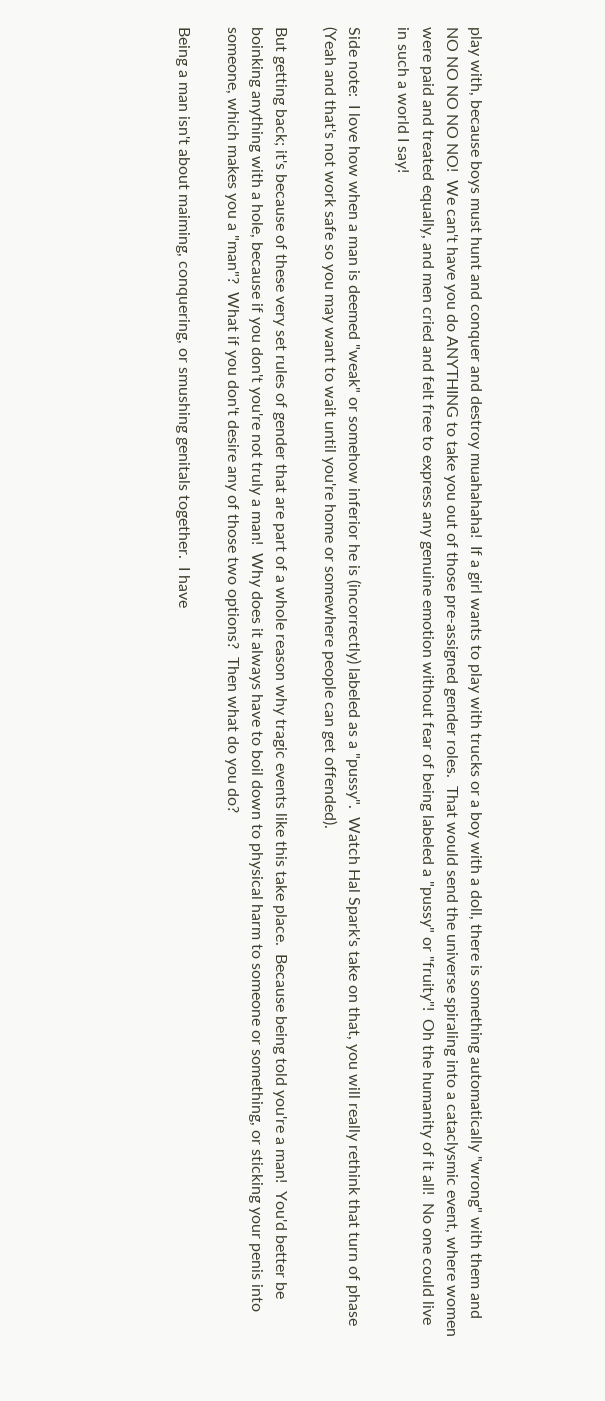play with, because boys must hunt and conquer and destroy muahahaha!  If a girl wants to play with trucks or a boy with a doll, there is something automatically "wrong" with them and NO NO NO NO NO!  We can't have you do ANYTHING to take you out of those pre-assigned gender roles.  That would send the universe spiraling into a cataclysmic event, where women were paid and treated equally, and men cried and felt free to express any genuine emotion without fear of being labeled a "pussy" or "fruity"!  Oh the humanity of it all!  No one could live in such a world I say!

Side note:  I love how when a man is deemed "weak" or somehow inferior he is (incorrectly) labeled as a "pussy".  Watch Hal Spark's take on that, you will really rethink that turn of phase (Yeah and that's not work safe so you may want to wait until you're home or somewhere people can get offended).

But getting back; it's because of these very set rules of gender that are part of a whole reason why tragic events like this take place.  Because being told you're a man!  You'd better be boinking anything with a hole, because if you don't you're not truly a man!  Why does it always have to boil down to physical harm to someone or something, or sticking your penis into someone, which makes you a "man"?  What if you don't desire any of those two options?  Then what do you do?

Being a man isn't about maiming, conquering, or smushing genitals together.  I have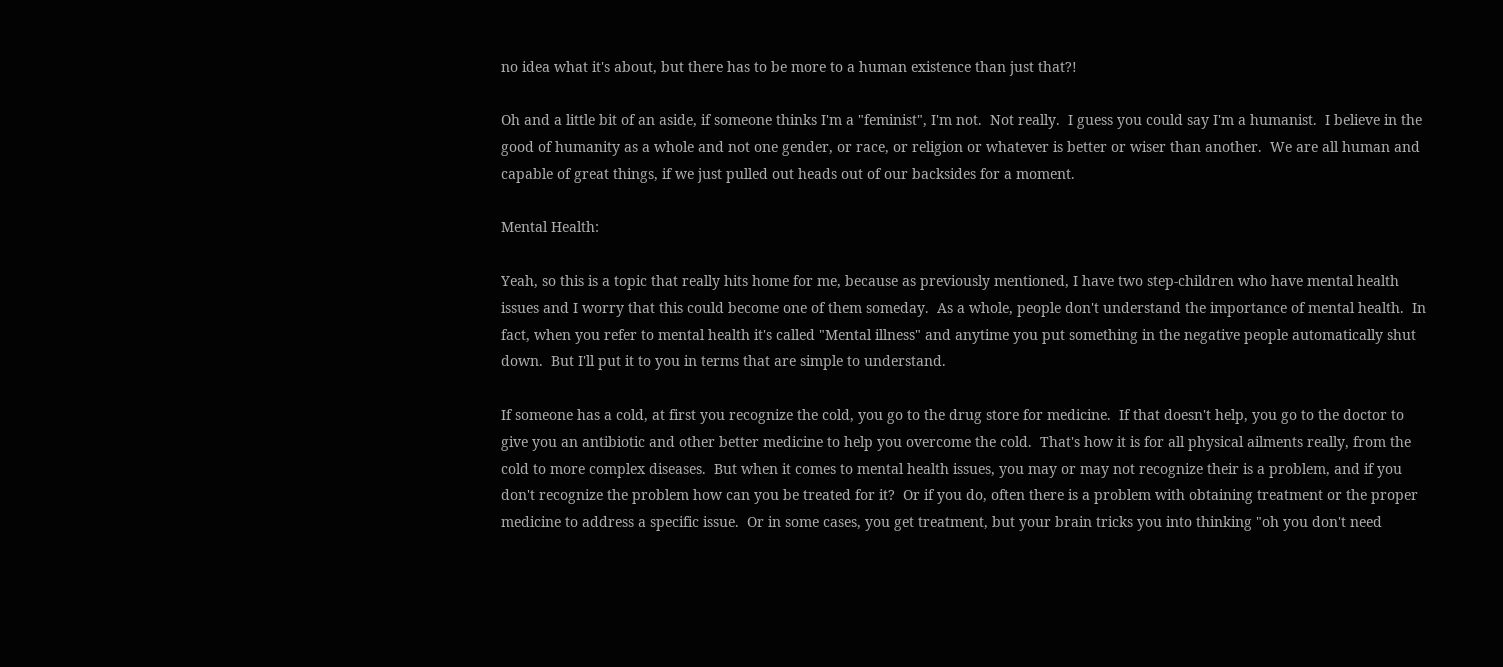no idea what it's about, but there has to be more to a human existence than just that?!

Oh and a little bit of an aside, if someone thinks I'm a "feminist", I'm not.  Not really.  I guess you could say I'm a humanist.  I believe in the good of humanity as a whole and not one gender, or race, or religion or whatever is better or wiser than another.  We are all human and capable of great things, if we just pulled out heads out of our backsides for a moment.

Mental Health:

Yeah, so this is a topic that really hits home for me, because as previously mentioned, I have two step-children who have mental health issues and I worry that this could become one of them someday.  As a whole, people don't understand the importance of mental health.  In fact, when you refer to mental health it's called "Mental illness" and anytime you put something in the negative people automatically shut down.  But I'll put it to you in terms that are simple to understand.

If someone has a cold, at first you recognize the cold, you go to the drug store for medicine.  If that doesn't help, you go to the doctor to give you an antibiotic and other better medicine to help you overcome the cold.  That's how it is for all physical ailments really, from the cold to more complex diseases.  But when it comes to mental health issues, you may or may not recognize their is a problem, and if you don't recognize the problem how can you be treated for it?  Or if you do, often there is a problem with obtaining treatment or the proper medicine to address a specific issue.  Or in some cases, you get treatment, but your brain tricks you into thinking "oh you don't need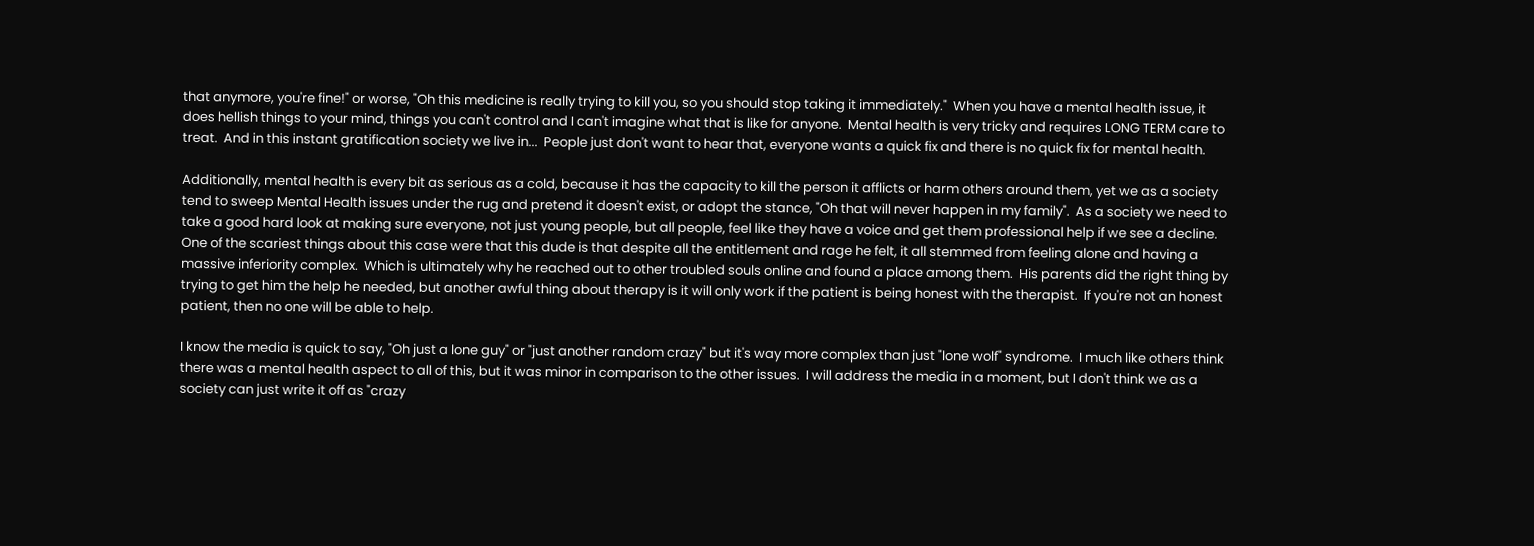that anymore, you're fine!" or worse, "Oh this medicine is really trying to kill you, so you should stop taking it immediately."  When you have a mental health issue, it does hellish things to your mind, things you can't control and I can't imagine what that is like for anyone.  Mental health is very tricky and requires LONG TERM care to treat.  And in this instant gratification society we live in...  People just don't want to hear that, everyone wants a quick fix and there is no quick fix for mental health.

Additionally, mental health is every bit as serious as a cold, because it has the capacity to kill the person it afflicts or harm others around them, yet we as a society tend to sweep Mental Health issues under the rug and pretend it doesn't exist, or adopt the stance, "Oh that will never happen in my family".  As a society we need to take a good hard look at making sure everyone, not just young people, but all people, feel like they have a voice and get them professional help if we see a decline.  One of the scariest things about this case were that this dude is that despite all the entitlement and rage he felt, it all stemmed from feeling alone and having a massive inferiority complex.  Which is ultimately why he reached out to other troubled souls online and found a place among them.  His parents did the right thing by trying to get him the help he needed, but another awful thing about therapy is it will only work if the patient is being honest with the therapist.  If you're not an honest patient, then no one will be able to help.

I know the media is quick to say, "Oh just a lone guy" or "just another random crazy" but it's way more complex than just "lone wolf" syndrome.  I much like others think there was a mental health aspect to all of this, but it was minor in comparison to the other issues.  I will address the media in a moment, but I don't think we as a society can just write it off as "crazy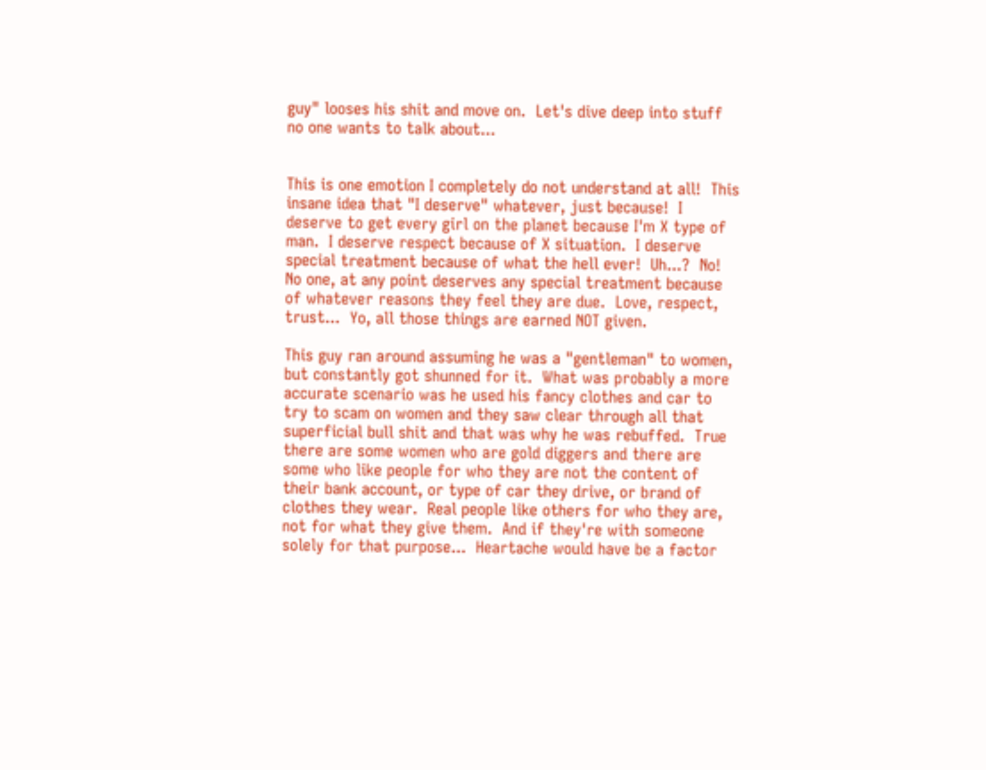guy" looses his shit and move on.  Let's dive deep into stuff no one wants to talk about...


This is one emotion I completely do not understand at all!  This insane idea that "I deserve" whatever, just because!  I deserve to get every girl on the planet because I'm X type of man.  I deserve respect because of X situation.  I deserve special treatment because of what the hell ever!  Uh...?  No!  No one, at any point deserves any special treatment because of whatever reasons they feel they are due.  Love, respect, trust...  Yo, all those things are earned NOT given.

This guy ran around assuming he was a "gentleman" to women, but constantly got shunned for it.  What was probably a more accurate scenario was he used his fancy clothes and car to try to scam on women and they saw clear through all that superficial bull shit and that was why he was rebuffed.  True there are some women who are gold diggers and there are some who like people for who they are not the content of their bank account, or type of car they drive, or brand of clothes they wear.  Real people like others for who they are, not for what they give them.  And if they're with someone solely for that purpose...  Heartache would have be a factor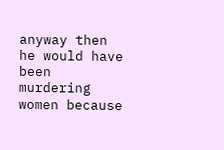anyway then he would have been murdering women because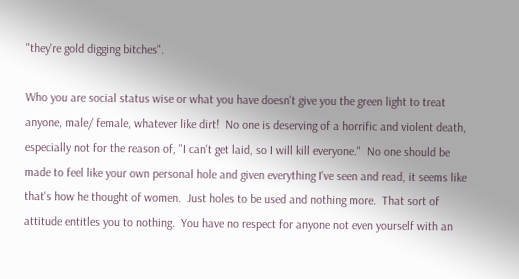"they're gold digging bitches".

Who you are social status wise or what you have doesn't give you the green light to treat anyone, male/ female, whatever like dirt!  No one is deserving of a horrific and violent death, especially not for the reason of, "I can't get laid, so I will kill everyone."  No one should be made to feel like your own personal hole and given everything I've seen and read, it seems like that's how he thought of women.  Just holes to be used and nothing more.  That sort of attitude entitles you to nothing.  You have no respect for anyone not even yourself with an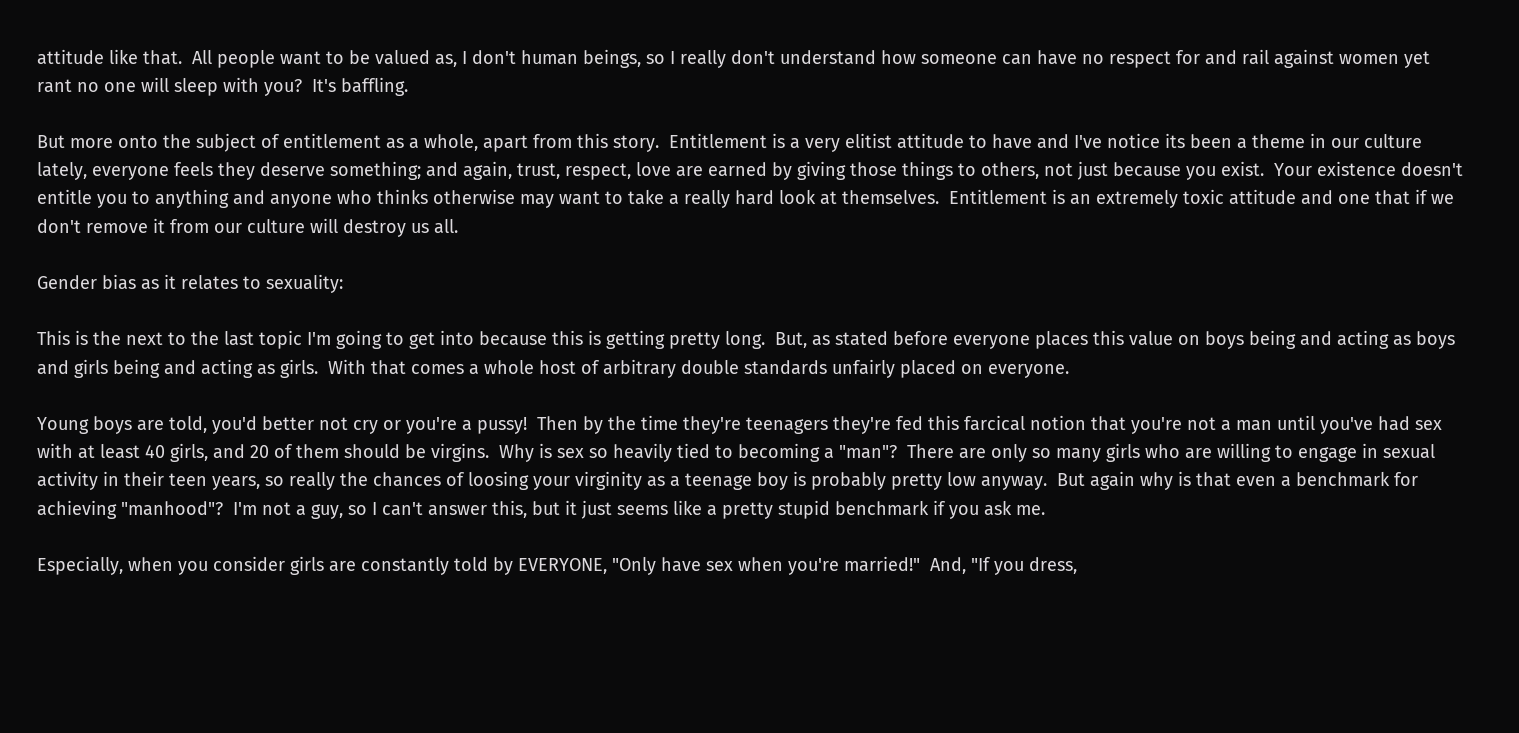attitude like that.  All people want to be valued as, I don't human beings, so I really don't understand how someone can have no respect for and rail against women yet rant no one will sleep with you?  It's baffling.

But more onto the subject of entitlement as a whole, apart from this story.  Entitlement is a very elitist attitude to have and I've notice its been a theme in our culture lately, everyone feels they deserve something; and again, trust, respect, love are earned by giving those things to others, not just because you exist.  Your existence doesn't entitle you to anything and anyone who thinks otherwise may want to take a really hard look at themselves.  Entitlement is an extremely toxic attitude and one that if we don't remove it from our culture will destroy us all.

Gender bias as it relates to sexuality:

This is the next to the last topic I'm going to get into because this is getting pretty long.  But, as stated before everyone places this value on boys being and acting as boys and girls being and acting as girls.  With that comes a whole host of arbitrary double standards unfairly placed on everyone.

Young boys are told, you'd better not cry or you're a pussy!  Then by the time they're teenagers they're fed this farcical notion that you're not a man until you've had sex with at least 40 girls, and 20 of them should be virgins.  Why is sex so heavily tied to becoming a "man"?  There are only so many girls who are willing to engage in sexual activity in their teen years, so really the chances of loosing your virginity as a teenage boy is probably pretty low anyway.  But again why is that even a benchmark for achieving "manhood"?  I'm not a guy, so I can't answer this, but it just seems like a pretty stupid benchmark if you ask me.

Especially, when you consider girls are constantly told by EVERYONE, "Only have sex when you're married!"  And, "If you dress,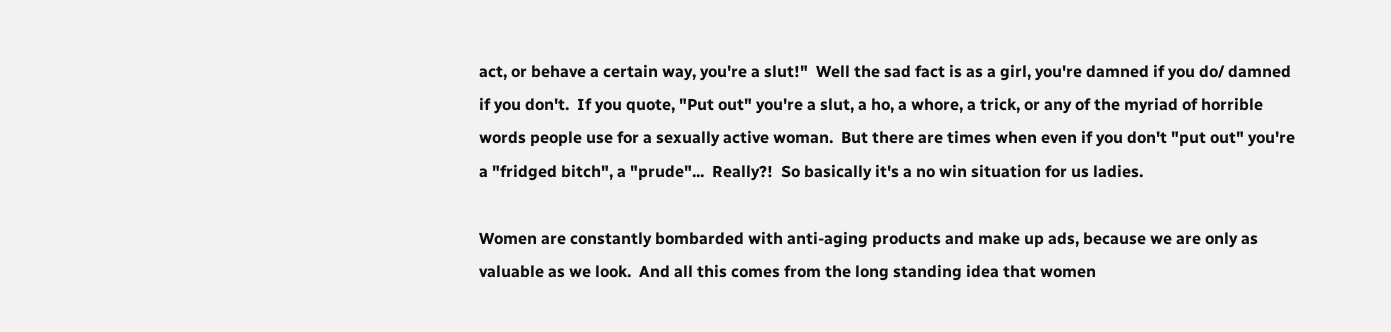act, or behave a certain way, you're a slut!"  Well the sad fact is as a girl, you're damned if you do/ damned if you don't.  If you quote, "Put out" you're a slut, a ho, a whore, a trick, or any of the myriad of horrible words people use for a sexually active woman.  But there are times when even if you don't "put out" you're a "fridged bitch", a "prude"...  Really?!  So basically it's a no win situation for us ladies.

Women are constantly bombarded with anti-aging products and make up ads, because we are only as valuable as we look.  And all this comes from the long standing idea that women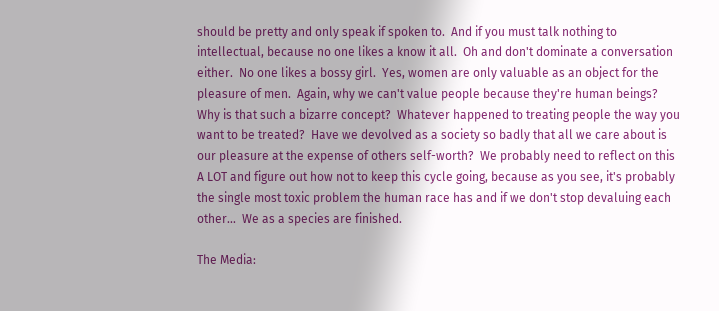should be pretty and only speak if spoken to.  And if you must talk nothing to intellectual, because no one likes a know it all.  Oh and don't dominate a conversation either.  No one likes a bossy girl.  Yes, women are only valuable as an object for the pleasure of men.  Again, why we can't value people because they're human beings?  Why is that such a bizarre concept?  Whatever happened to treating people the way you want to be treated?  Have we devolved as a society so badly that all we care about is our pleasure at the expense of others self-worth?  We probably need to reflect on this A LOT and figure out how not to keep this cycle going, because as you see, it's probably the single most toxic problem the human race has and if we don't stop devaluing each other...  We as a species are finished.

The Media: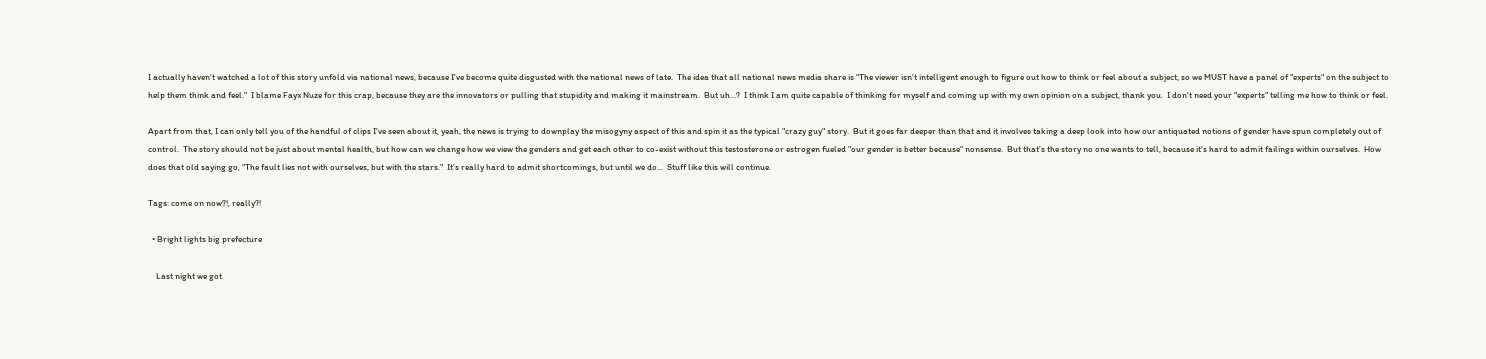I actually haven't watched a lot of this story unfold via national news, because I've become quite disgusted with the national news of late.  The idea that all national news media share is "The viewer isn't intelligent enough to figure out how to think or feel about a subject, so we MUST have a panel of "experts" on the subject to help them think and feel."  I blame Fayx Nuze for this crap, because they are the innovators or pulling that stupidity and making it mainstream.  But uh...?  I think I am quite capable of thinking for myself and coming up with my own opinion on a subject, thank you.  I don't need your "experts" telling me how to think or feel.

Apart from that, I can only tell you of the handful of clips I've seen about it, yeah, the news is trying to downplay the misogyny aspect of this and spin it as the typical "crazy guy" story.  But it goes far deeper than that and it involves taking a deep look into how our antiquated notions of gender have spun completely out of control.  The story should not be just about mental health, but how can we change how we view the genders and get each other to co-exist without this testosterone or estrogen fueled "our gender is better because" nonsense.  But that's the story no one wants to tell, because it's hard to admit failings within ourselves.  How does that old saying go, "The fault lies not with ourselves, but with the stars."  It's really hard to admit shortcomings, but until we do...  Stuff like this will continue.

Tags: come on now?!, really?!

  • Bright lights big prefecture

    Last night we got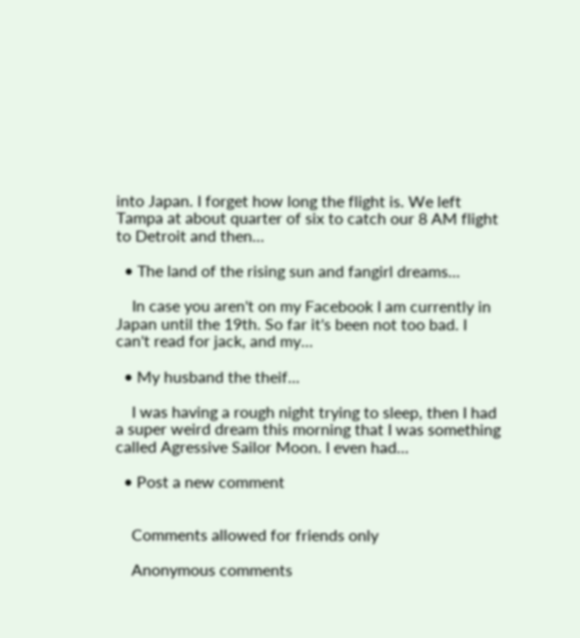into Japan. I forget how long the flight is. We left Tampa at about quarter of six to catch our 8 AM flight to Detroit and then…

  • The land of the rising sun and fangirl dreams...

    In case you aren't on my Facebook I am currently in Japan until the 19th. So far it's been not too bad. I can't read for jack, and my…

  • My husband the theif...

    I was having a rough night trying to sleep, then I had a super weird dream this morning that I was something called Agressive Sailor Moon. I even had…

  • Post a new comment


    Comments allowed for friends only

    Anonymous comments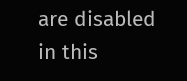are disabled in this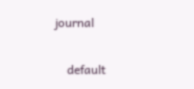journal

    default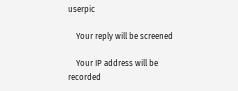userpic

    Your reply will be screened

    Your IP address will be recorded